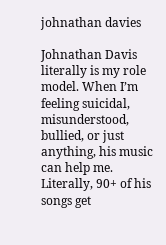johnathan davies

Johnathan Davis literally is my role model. When I’m feeling suicidal, misunderstood, bullied, or just anything, his music can help me. Literally, 90+ of his songs get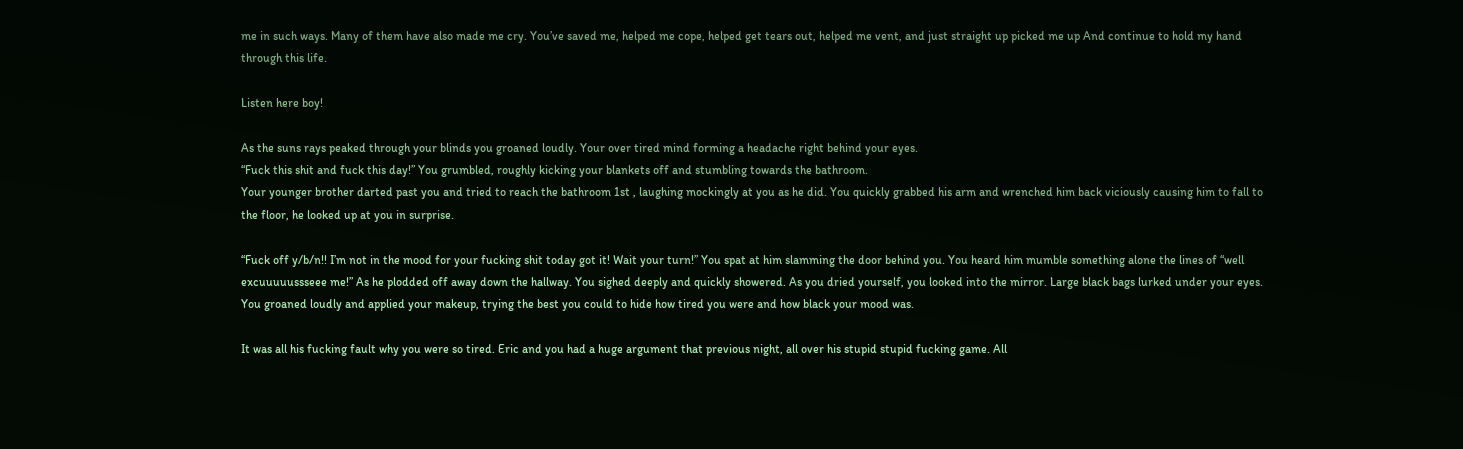me in such ways. Many of them have also made me cry. You’ve saved me, helped me cope, helped get tears out, helped me vent, and just straight up picked me up And continue to hold my hand through this life.

Listen here boy!

As the suns rays peaked through your blinds you groaned loudly. Your over tired mind forming a headache right behind your eyes.
“Fuck this shit and fuck this day!” You grumbled, roughly kicking your blankets off and stumbling towards the bathroom.
Your younger brother darted past you and tried to reach the bathroom 1st , laughing mockingly at you as he did. You quickly grabbed his arm and wrenched him back viciously causing him to fall to the floor, he looked up at you in surprise.

“Fuck off y/b/n!! I’m not in the mood for your fucking shit today got it! Wait your turn!” You spat at him slamming the door behind you. You heard him mumble something alone the lines of “well excuuuuussseee me!” As he plodded off away down the hallway. You sighed deeply and quickly showered. As you dried yourself, you looked into the mirror. Large black bags lurked under your eyes. You groaned loudly and applied your makeup, trying the best you could to hide how tired you were and how black your mood was.

It was all his fucking fault why you were so tired. Eric and you had a huge argument that previous night, all over his stupid stupid fucking game. All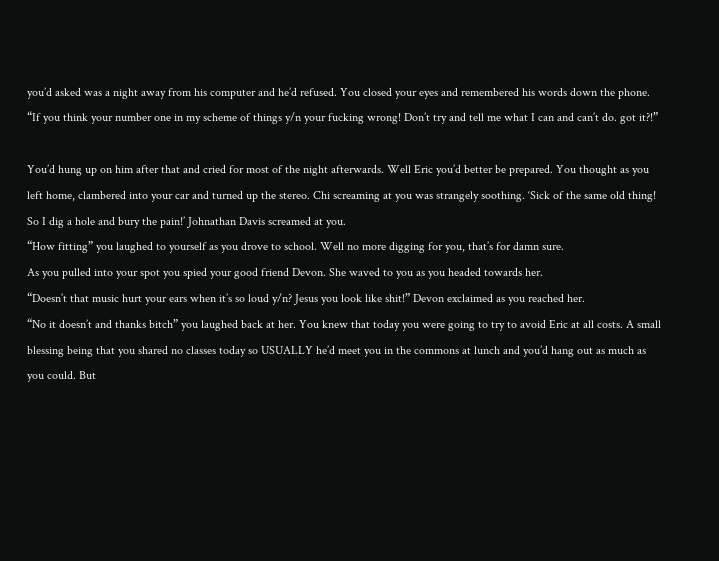you’d asked was a night away from his computer and he’d refused. You closed your eyes and remembered his words down the phone.
“If you think your number one in my scheme of things y/n your fucking wrong! Don’t try and tell me what I can and can’t do. got it?!”

You’d hung up on him after that and cried for most of the night afterwards. Well Eric you’d better be prepared. You thought as you left home, clambered into your car and turned up the stereo. Chi screaming at you was strangely soothing. ‘Sick of the same old thing! So I dig a hole and bury the pain!’ Johnathan Davis screamed at you.
“How fitting” you laughed to yourself as you drove to school. Well no more digging for you, that’s for damn sure.
As you pulled into your spot you spied your good friend Devon. She waved to you as you headed towards her.
“Doesn’t that music hurt your ears when it’s so loud y/n? Jesus you look like shit!” Devon exclaimed as you reached her.
“No it doesn’t and thanks bitch” you laughed back at her. You knew that today you were going to try to avoid Eric at all costs. A small blessing being that you shared no classes today so USUALLY he’d meet you in the commons at lunch and you’d hang out as much as you could. But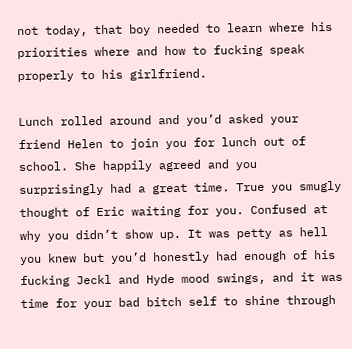not today, that boy needed to learn where his priorities where and how to fucking speak properly to his girlfriend.

Lunch rolled around and you’d asked your friend Helen to join you for lunch out of school. She happily agreed and you surprisingly had a great time. True you smugly thought of Eric waiting for you. Confused at why you didn’t show up. It was petty as hell you knew but you’d honestly had enough of his fucking Jeckl and Hyde mood swings, and it was time for your bad bitch self to shine through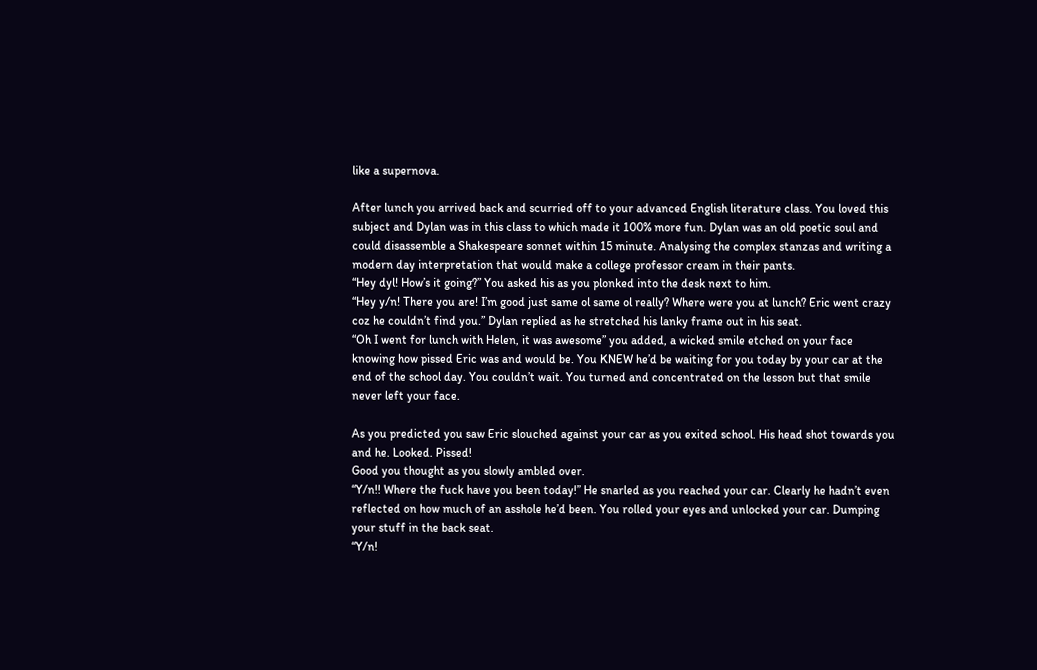like a supernova.

After lunch you arrived back and scurried off to your advanced English literature class. You loved this subject and Dylan was in this class to which made it 100% more fun. Dylan was an old poetic soul and could disassemble a Shakespeare sonnet within 15 minute. Analysing the complex stanzas and writing a modern day interpretation that would make a college professor cream in their pants.
“Hey dyl! How’s it going?” You asked his as you plonked into the desk next to him.
“Hey y/n! There you are! I’m good just same ol same ol really? Where were you at lunch? Eric went crazy coz he couldn’t find you.” Dylan replied as he stretched his lanky frame out in his seat.
“Oh I went for lunch with Helen, it was awesome” you added, a wicked smile etched on your face knowing how pissed Eric was and would be. You KNEW he’d be waiting for you today by your car at the end of the school day. You couldn’t wait. You turned and concentrated on the lesson but that smile never left your face.

As you predicted you saw Eric slouched against your car as you exited school. His head shot towards you and he. Looked. Pissed!
Good you thought as you slowly ambled over.
“Y/n!! Where the fuck have you been today!” He snarled as you reached your car. Clearly he hadn’t even reflected on how much of an asshole he’d been. You rolled your eyes and unlocked your car. Dumping your stuff in the back seat.
“Y/n!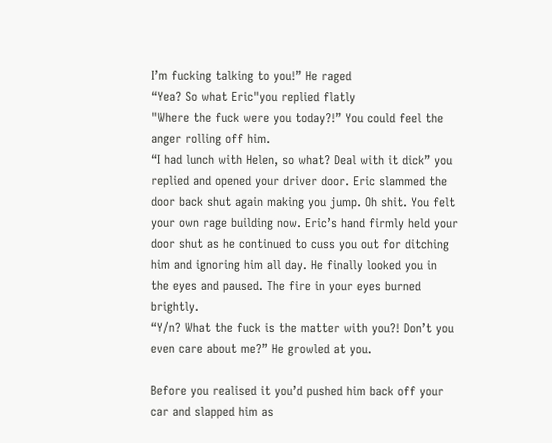I’m fucking talking to you!” He raged
“Yea? So what Eric"you replied flatly
"Where the fuck were you today?!” You could feel the anger rolling off him.
“I had lunch with Helen, so what? Deal with it dick” you replied and opened your driver door. Eric slammed the door back shut again making you jump. Oh shit. You felt your own rage building now. Eric’s hand firmly held your door shut as he continued to cuss you out for ditching him and ignoring him all day. He finally looked you in the eyes and paused. The fire in your eyes burned brightly.
“Y/n? What the fuck is the matter with you?! Don’t you even care about me?” He growled at you.

Before you realised it you’d pushed him back off your car and slapped him as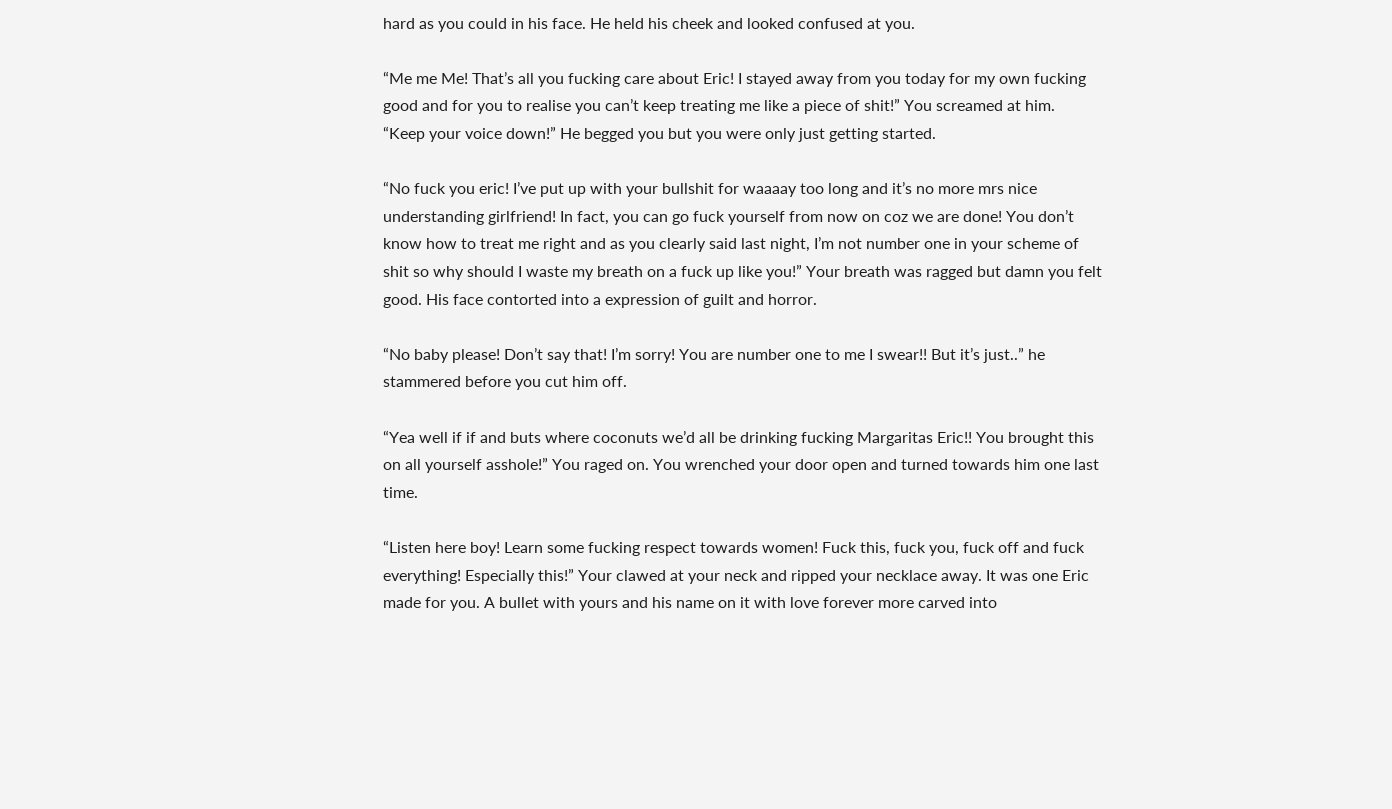hard as you could in his face. He held his cheek and looked confused at you.

“Me me Me! That’s all you fucking care about Eric! I stayed away from you today for my own fucking good and for you to realise you can’t keep treating me like a piece of shit!” You screamed at him.
“Keep your voice down!” He begged you but you were only just getting started.

“No fuck you eric! I’ve put up with your bullshit for waaaay too long and it’s no more mrs nice understanding girlfriend! In fact, you can go fuck yourself from now on coz we are done! You don’t know how to treat me right and as you clearly said last night, I’m not number one in your scheme of shit so why should I waste my breath on a fuck up like you!” Your breath was ragged but damn you felt good. His face contorted into a expression of guilt and horror.

“No baby please! Don’t say that! I’m sorry! You are number one to me I swear!! But it’s just..” he stammered before you cut him off.

“Yea well if if and buts where coconuts we’d all be drinking fucking Margaritas Eric!! You brought this on all yourself asshole!” You raged on. You wrenched your door open and turned towards him one last time.

“Listen here boy! Learn some fucking respect towards women! Fuck this, fuck you, fuck off and fuck everything! Especially this!” Your clawed at your neck and ripped your necklace away. It was one Eric made for you. A bullet with yours and his name on it with love forever more carved into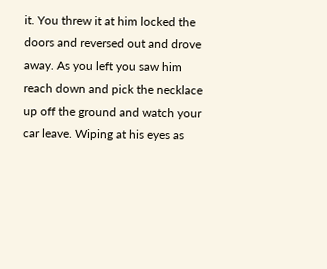it. You threw it at him locked the doors and reversed out and drove away. As you left you saw him reach down and pick the necklace up off the ground and watch your car leave. Wiping at his eyes as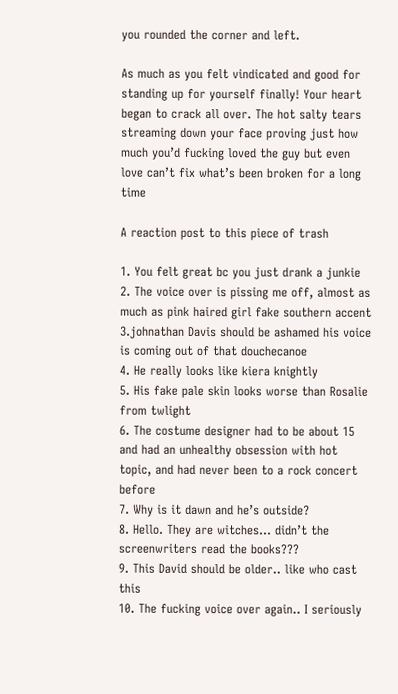you rounded the corner and left.

As much as you felt vindicated and good for standing up for yourself finally! Your heart began to crack all over. The hot salty tears streaming down your face proving just how much you’d fucking loved the guy but even love can’t fix what’s been broken for a long time

A reaction post to this piece of trash

1. You felt great bc you just drank a junkie
2. The voice over is pissing me off, almost as much as pink haired girl fake southern accent
3.johnathan Davis should be ashamed his voice is coming out of that douchecanoe
4. He really looks like kiera knightly
5. His fake pale skin looks worse than Rosalie from twlight
6. The costume designer had to be about 15 and had an unhealthy obsession with hot topic, and had never been to a rock concert before
7. Why is it dawn and he’s outside?
8. Hello. They are witches… didn’t the screenwriters read the books???
9. This David should be older.. like who cast this
10. The fucking voice over again.. I seriously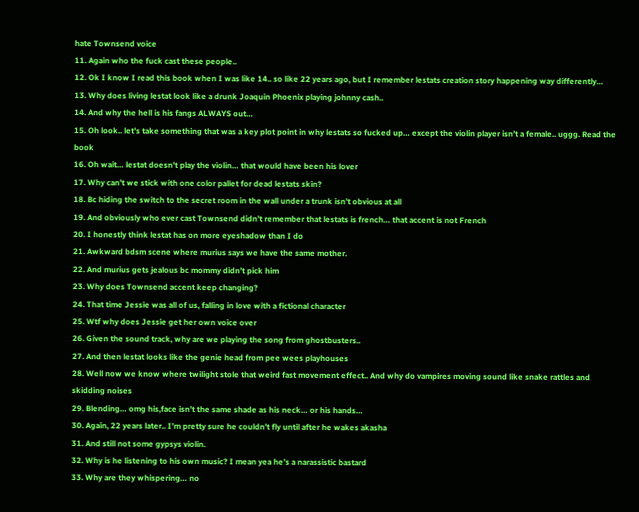hate Townsend voice
11. Again who the fuck cast these people..
12. Ok I know I read this book when I was like 14.. so like 22 years ago, but I remember lestats creation story happening way differently…
13. Why does living lestat look like a drunk Joaquin Phoenix playing johnny cash..
14. And why the hell is his fangs ALWAYS out…
15. Oh look.. let’s take something that was a key plot point in why lestats so fucked up… except the violin player isn’t a female.. uggg. Read the book
16. Oh wait… lestat doesn’t play the violin… that would have been his lover
17. Why can’t we stick with one color pallet for dead lestats skin?
18. Bc hiding the switch to the secret room in the wall under a trunk isn’t obvious at all
19. And obviously who ever cast Townsend didn’t remember that lestats is french… that accent is not French
20. I honestly think lestat has on more eyeshadow than I do
21. Awkward bdsm scene where murius says we have the same mother.
22. And murius gets jealous bc mommy didn’t pick him
23. Why does Townsend accent keep changing?
24. That time Jessie was all of us, falling in love with a fictional character
25. Wtf why does Jessie get her own voice over
26. Given the sound track, why are we playing the song from ghostbusters..
27. And then lestat looks like the genie head from pee wees playhouses
28. Well now we know where twilight stole that weird fast movement effect.. And why do vampires moving sound like snake rattles and skidding noises
29. Blending… omg his,face isn’t the same shade as his neck… or his hands…
30. Again, 22 years later.. I’m pretty sure he couldn’t fly until after he wakes akasha
31. And still not some gypsys violin.
32. Why is he listening to his own music? I mean yea he’s a narassistic bastard
33. Why are they whispering… no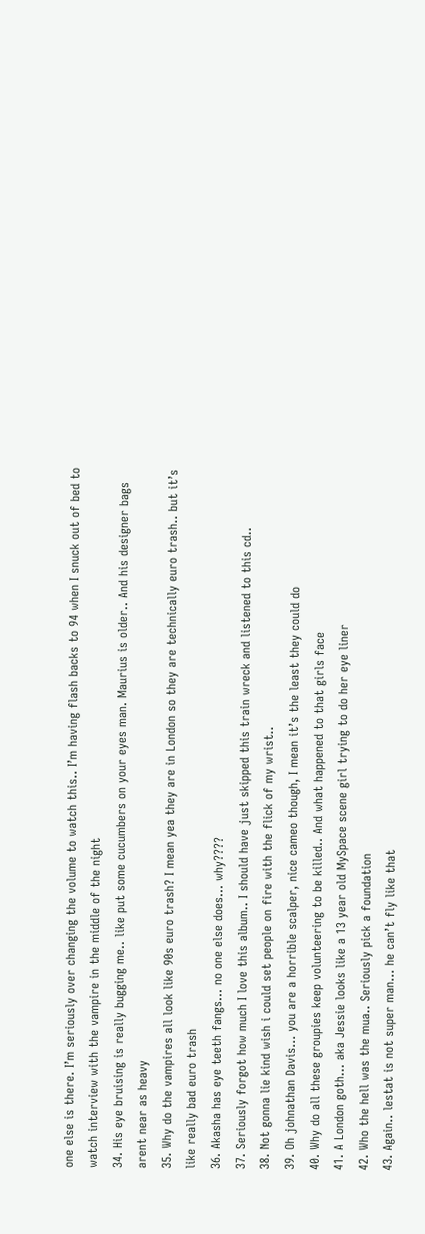one else is there. I’m seriously over changing the volume to watch this.. I’m having flash backs to 94 when I snuck out of bed to watch interview with the vampire in the middle of the night
34. His eye bruising is really bugging me.. like put some cucumbers on your eyes man. Maurius is older.. And his designer bags arent near as heavy
35. Why do the vampires all look like 90s euro trash? I mean yea they are in London so they are technically euro trash.. but it’s like really bad euro trash
36. Akasha has eye teeth fangs… no one else does… why????
37. Seriously forgot how much I love this album.. I should have just skipped this train wreck and listened to this cd..
38. Not gonna lie kind wish i could set people on fire with the flick of my wrist..
39. Oh johnathan Davis… you are a horrible scalper, nice cameo though, I mean it’s the least they could do
40. Why do all these groupies keep volunteering to be killed.. And what happened to that girls face
41. A London goth… aka Jessie looks like a 13 year old MySpace scene girl trying to do her eye liner
42. Who the hell was the mua.. Seriously pick a foundation
43. Again.. lestat is not super man… he can’t fly like that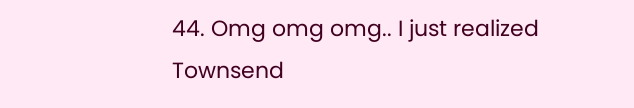44. Omg omg omg.. I just realized Townsend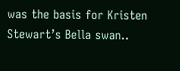was the basis for Kristen Stewart’s Bella swan..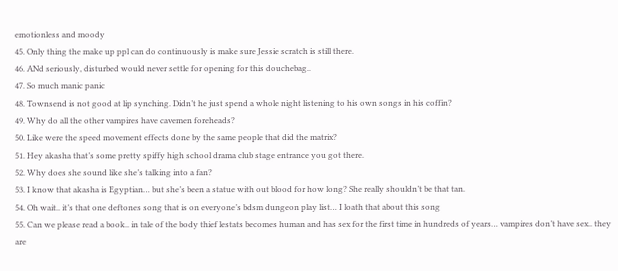emotionless and moody
45. Only thing the make up ppl can do continuously is make sure Jessie scratch is still there.
46. ANd seriously, disturbed would never settle for opening for this douchebag..
47. So much manic panic
48. Townsend is not good at lip synching. Didn’t he just spend a whole night listening to his own songs in his coffin?
49. Why do all the other vampires have cavemen foreheads?
50. Like were the speed movement effects done by the same people that did the matrix?
51. Hey akasha that’s some pretty spiffy high school drama club stage entrance you got there.
52. Why does she sound like she’s talking into a fan?
53. I know that akasha is Egyptian… but she’s been a statue with out blood for how long? She really shouldn’t be that tan.
54. Oh wait.. it’s that one deftones song that is on everyone’s bdsm dungeon play list… I loath that about this song
55. Can we please read a book.. in tale of the body thief lestats becomes human and has sex for the first time in hundreds of years… vampires don’t have sex.. they are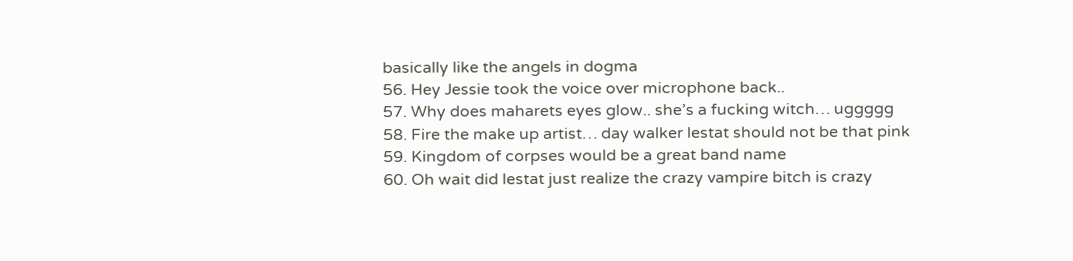basically like the angels in dogma
56. Hey Jessie took the voice over microphone back..
57. Why does maharets eyes glow.. she’s a fucking witch… uggggg
58. Fire the make up artist… day walker lestat should not be that pink
59. Kingdom of corpses would be a great band name
60. Oh wait did lestat just realize the crazy vampire bitch is crazy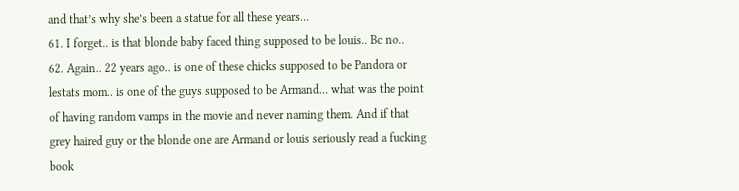and that’s why she’s been a statue for all these years…
61. I forget.. is that blonde baby faced thing supposed to be louis.. Bc no..
62. Again.. 22 years ago.. is one of these chicks supposed to be Pandora or lestats mom.. is one of the guys supposed to be Armand… what was the point of having random vamps in the movie and never naming them. And if that grey haired guy or the blonde one are Armand or louis seriously read a fucking book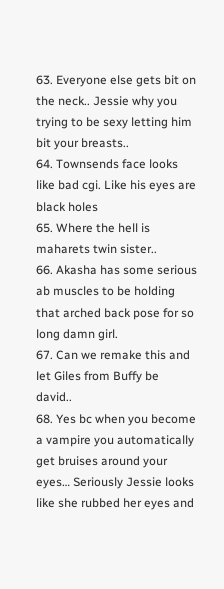63. Everyone else gets bit on the neck.. Jessie why you trying to be sexy letting him bit your breasts..
64. Townsends face looks like bad cgi. Like his eyes are black holes
65. Where the hell is maharets twin sister..
66. Akasha has some serious ab muscles to be holding that arched back pose for so long damn girl.
67. Can we remake this and let Giles from Buffy be david..
68. Yes bc when you become a vampire you automatically get bruises around your eyes… Seriously Jessie looks like she rubbed her eyes and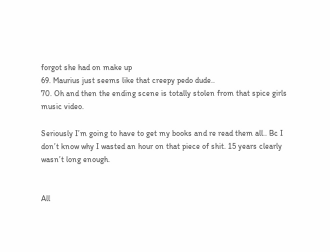forgot she had on make up
69. Maurius just seems like that creepy pedo dude..
70. Oh and then the ending scene is totally stolen from that spice girls music video.

Seriously I’m going to have to get my books and re read them all.. Bc I don’t know why I wasted an hour on that piece of shit. 15 years clearly wasn’t long enough.


All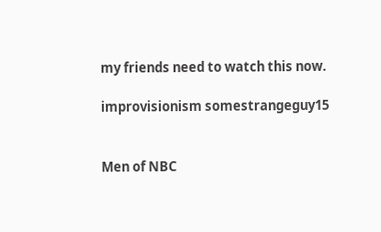my friends need to watch this now.

improvisionism somestrangeguy15


Men of NBC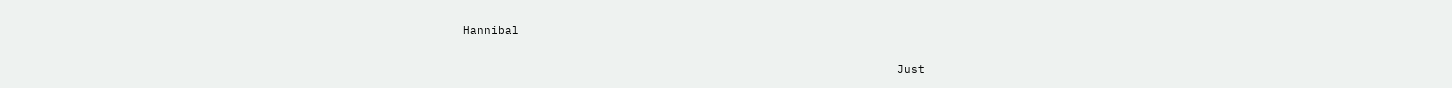Hannibal

                                                              Just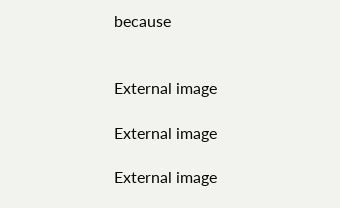because


External image

External image

External image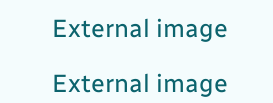External image

External image